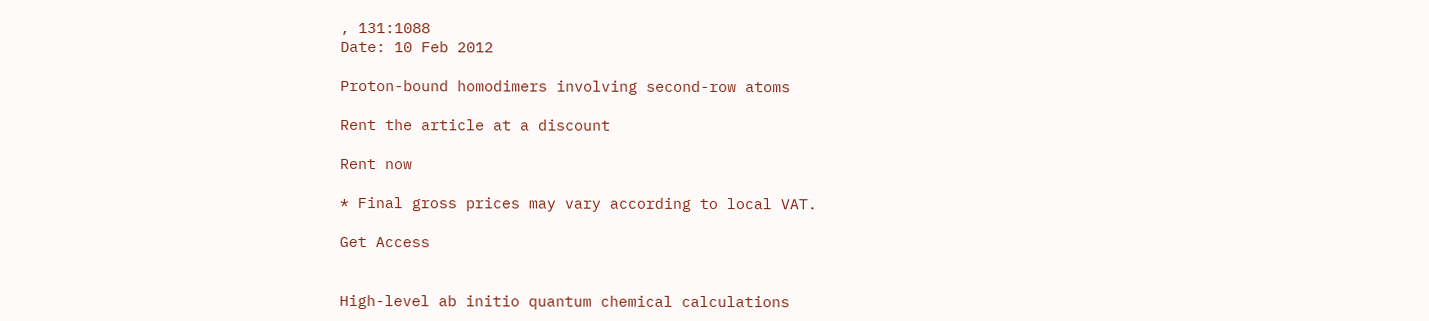, 131:1088
Date: 10 Feb 2012

Proton-bound homodimers involving second-row atoms

Rent the article at a discount

Rent now

* Final gross prices may vary according to local VAT.

Get Access


High-level ab initio quantum chemical calculations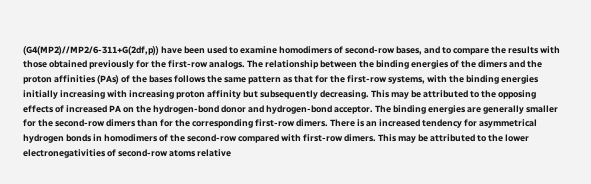(G4(MP2)//MP2/6-311+G(2df,p)) have been used to examine homodimers of second-row bases, and to compare the results with those obtained previously for the first-row analogs. The relationship between the binding energies of the dimers and the proton affinities (PAs) of the bases follows the same pattern as that for the first-row systems, with the binding energies initially increasing with increasing proton affinity but subsequently decreasing. This may be attributed to the opposing effects of increased PA on the hydrogen-bond donor and hydrogen-bond acceptor. The binding energies are generally smaller for the second-row dimers than for the corresponding first-row dimers. There is an increased tendency for asymmetrical hydrogen bonds in homodimers of the second-row compared with first-row dimers. This may be attributed to the lower electronegativities of second-row atoms relative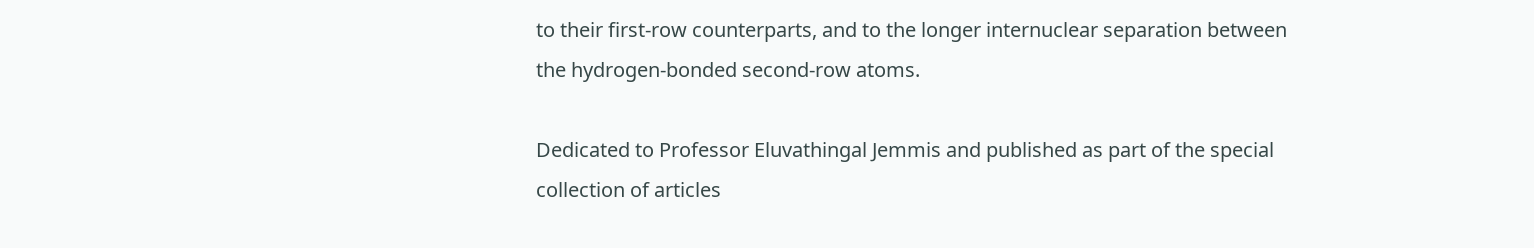to their first-row counterparts, and to the longer internuclear separation between the hydrogen-bonded second-row atoms.

Dedicated to Professor Eluvathingal Jemmis and published as part of the special collection of articles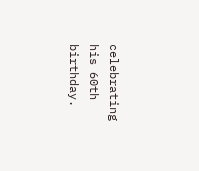celebrating his 60th birthday.